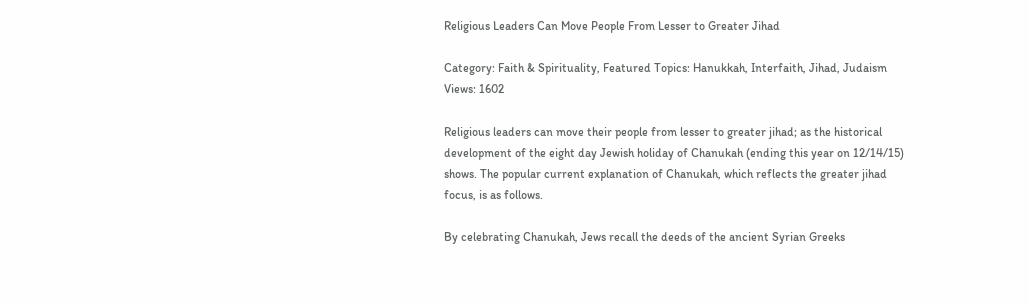Religious Leaders Can Move People From Lesser to Greater Jihad

Category: Faith & Spirituality, Featured Topics: Hanukkah, Interfaith, Jihad, Judaism Views: 1602

Religious leaders can move their people from lesser to greater jihad; as the historical development of the eight day Jewish holiday of Chanukah (ending this year on 12/14/15) shows. The popular current explanation of Chanukah, which reflects the greater jihad focus, is as follows.

By celebrating Chanukah, Jews recall the deeds of the ancient Syrian Greeks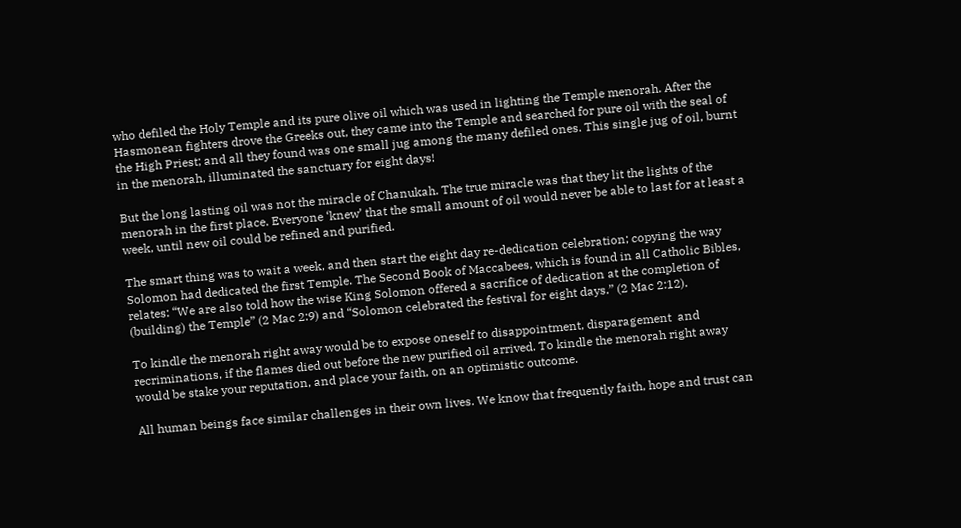who defiled the Holy Temple and its pure olive oil which was used in lighting the Temple menorah. After the Hasmonean fighters drove the Greeks out, they came into the Temple and searched for pure oil with the seal of the High Priest; and all they found was one small jug among the many defiled ones. This single jug of oil, burnt in the menorah, illuminated the sanctuary for eight days!

But the long lasting oil was not the miracle of Chanukah. The true miracle was that they lit the lights of the menorah in the first place. Everyone ‘knew’ that the small amount of oil would never be able to last for at least a week, until new oil could be refined and purified.

The smart thing was to wait a week, and then start the eight day re-dedication celebration; copying the way Solomon had dedicated the first Temple. The Second Book of Maccabees, which is found in all Catholic Bibles, relates: “We are also told how the wise King Solomon offered a sacrifice of dedication at the completion of (building) the Temple” (2 Mac 2:9) and “Solomon celebrated the festival for eight days.” (2 Mac 2:12).

To kindle the menorah right away would be to expose oneself to disappointment, disparagement  and recriminations, if the flames died out before the new purified oil arrived. To kindle the menorah right away would be stake your reputation, and place your faith, on an optimistic outcome.

All human beings face similar challenges in their own lives. We know that frequently faith, hope and trust can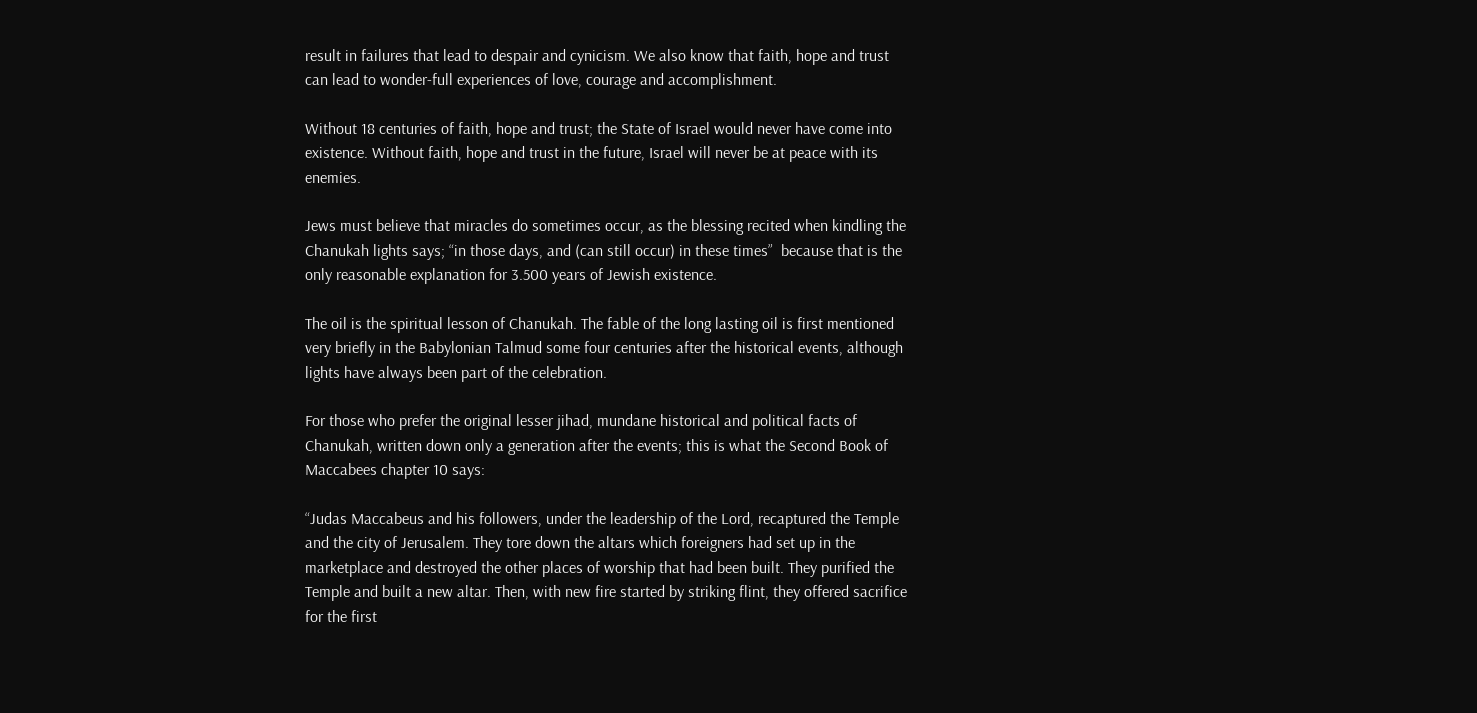result in failures that lead to despair and cynicism. We also know that faith, hope and trust can lead to wonder-full experiences of love, courage and accomplishment.

Without 18 centuries of faith, hope and trust; the State of Israel would never have come into existence. Without faith, hope and trust in the future, Israel will never be at peace with its enemies.

Jews must believe that miracles do sometimes occur, as the blessing recited when kindling the Chanukah lights says; “in those days, and (can still occur) in these times”  because that is the only reasonable explanation for 3.500 years of Jewish existence.

The oil is the spiritual lesson of Chanukah. The fable of the long lasting oil is first mentioned very briefly in the Babylonian Talmud some four centuries after the historical events, although lights have always been part of the celebration.

For those who prefer the original lesser jihad, mundane historical and political facts of Chanukah, written down only a generation after the events; this is what the Second Book of Maccabees chapter 10 says:

“Judas Maccabeus and his followers, under the leadership of the Lord, recaptured the Temple and the city of Jerusalem. They tore down the altars which foreigners had set up in the marketplace and destroyed the other places of worship that had been built. They purified the Temple and built a new altar. Then, with new fire started by striking flint, they offered sacrifice for the first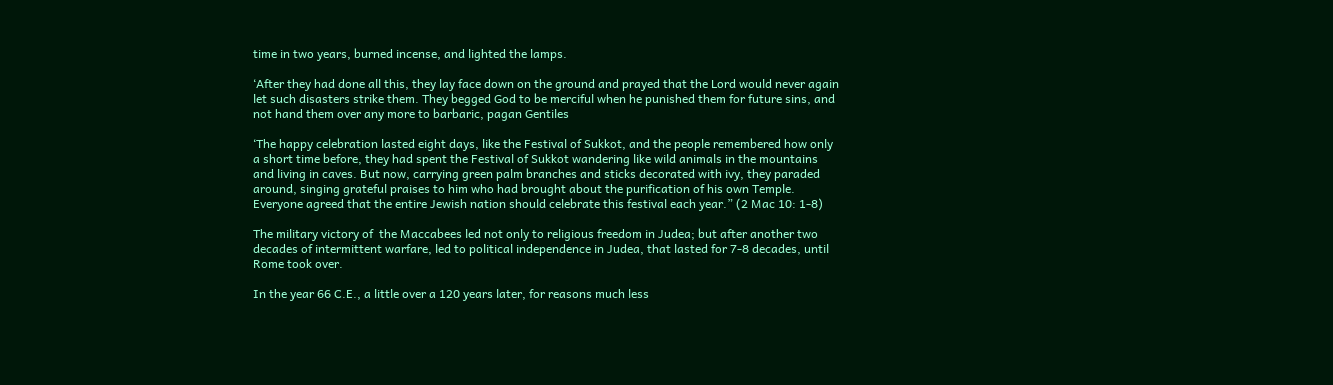time in two years, burned incense, and lighted the lamps.

‘After they had done all this, they lay face down on the ground and prayed that the Lord would never again let such disasters strike them. They begged God to be merciful when he punished them for future sins, and not hand them over any more to barbaric, pagan Gentiles

‘The happy celebration lasted eight days, like the Festival of Sukkot, and the people remembered how only a short time before, they had spent the Festival of Sukkot wandering like wild animals in the mountains and living in caves. But now, carrying green palm branches and sticks decorated with ivy, they paraded around, singing grateful praises to him who had brought about the purification of his own Temple. Everyone agreed that the entire Jewish nation should celebrate this festival each year.” (2 Mac 10: 1-8)

The military victory of  the Maccabees led not only to religious freedom in Judea; but after another two decades of intermittent warfare, led to political independence in Judea, that lasted for 7-8 decades, until Rome took over.

In the year 66 C.E., a little over a 120 years later, for reasons much less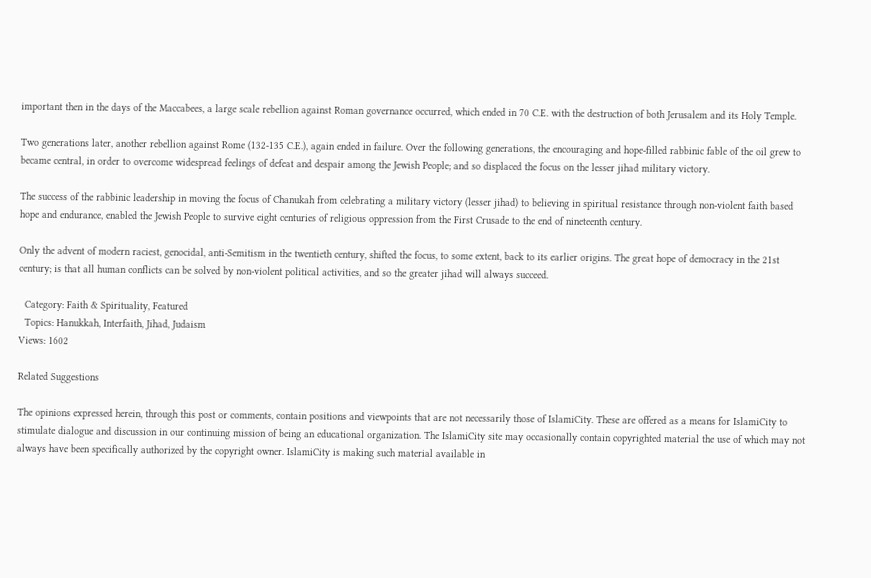important then in the days of the Maccabees, a large scale rebellion against Roman governance occurred, which ended in 70 C.E. with the destruction of both Jerusalem and its Holy Temple.

Two generations later, another rebellion against Rome (132-135 C.E.), again ended in failure. Over the following generations, the encouraging and hope-filled rabbinic fable of the oil grew to became central, in order to overcome widespread feelings of defeat and despair among the Jewish People; and so displaced the focus on the lesser jihad military victory.

The success of the rabbinic leadership in moving the focus of Chanukah from celebrating a military victory (lesser jihad) to believing in spiritual resistance through non-violent faith based hope and endurance, enabled the Jewish People to survive eight centuries of religious oppression from the First Crusade to the end of nineteenth century.

Only the advent of modern raciest, genocidal, anti-Semitism in the twentieth century, shifted the focus, to some extent, back to its earlier origins. The great hope of democracy in the 21st century; is that all human conflicts can be solved by non-violent political activities, and so the greater jihad will always succeed.

  Category: Faith & Spirituality, Featured
  Topics: Hanukkah, Interfaith, Jihad, Judaism
Views: 1602

Related Suggestions

The opinions expressed herein, through this post or comments, contain positions and viewpoints that are not necessarily those of IslamiCity. These are offered as a means for IslamiCity to stimulate dialogue and discussion in our continuing mission of being an educational organization. The IslamiCity site may occasionally contain copyrighted material the use of which may not always have been specifically authorized by the copyright owner. IslamiCity is making such material available in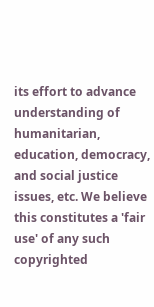its effort to advance understanding of humanitarian, education, democracy, and social justice issues, etc. We believe this constitutes a 'fair use' of any such copyrighted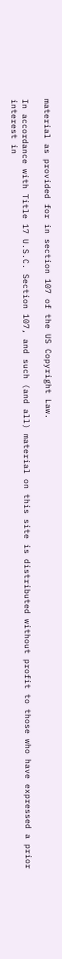material as provided for in section 107 of the US Copyright Law.

In accordance with Title 17 U.S.C. Section 107, and such (and all) material on this site is distributed without profit to those who have expressed a prior interest in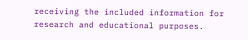receiving the included information for research and educational purposes.